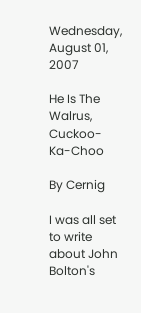Wednesday, August 01, 2007

He Is The Walrus, Cuckoo-Ka-Choo

By Cernig

I was all set to write about John Bolton's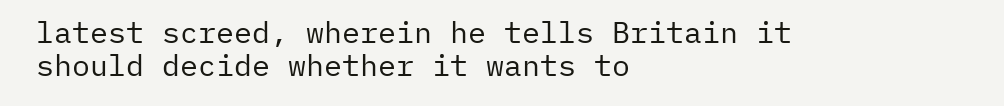latest screed, wherein he tells Britain it should decide whether it wants to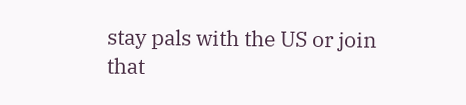stay pals with the US or join that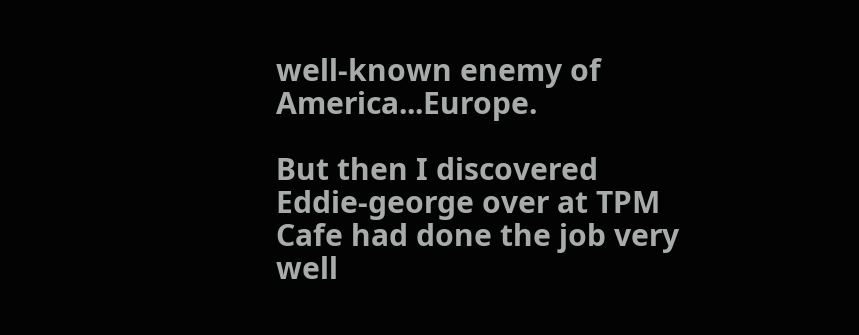well-known enemy of America...Europe.

But then I discovered Eddie-george over at TPM Cafe had done the job very well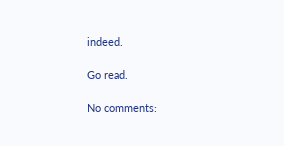indeed.

Go read.

No comments: